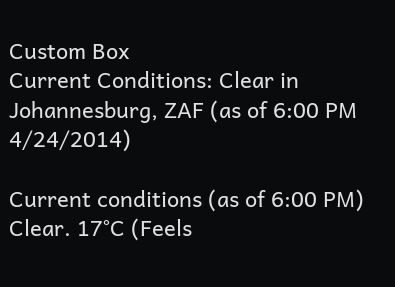Custom Box
Current Conditions: Clear in Johannesburg, ZAF (as of 6:00 PM 4/24/2014)

Current conditions (as of 6:00 PM)
Clear. 17°C (Feels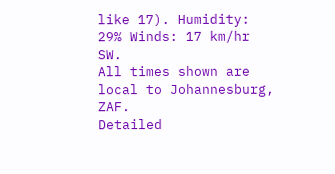like 17). Humidity: 29% Winds: 17 km/hr SW.
All times shown are local to Johannesburg, ZAF.
Detailed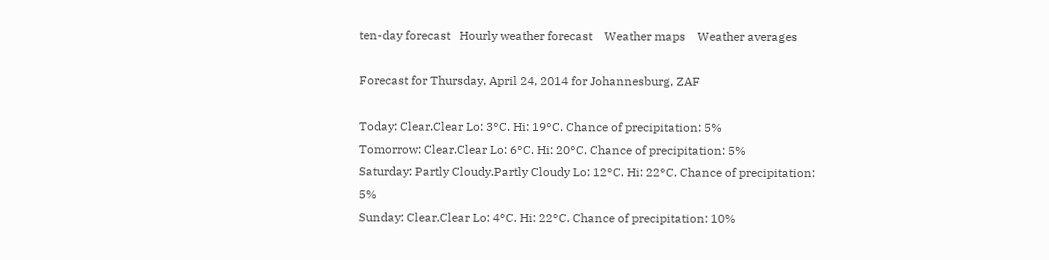ten-day forecast   Hourly weather forecast    Weather maps    Weather averages

Forecast for Thursday, April 24, 2014 for Johannesburg, ZAF

Today: Clear.Clear Lo: 3°C. Hi: 19°C. Chance of precipitation: 5%
Tomorrow: Clear.Clear Lo: 6°C. Hi: 20°C. Chance of precipitation: 5%
Saturday: Partly Cloudy.Partly Cloudy Lo: 12°C. Hi: 22°C. Chance of precipitation: 5%
Sunday: Clear.Clear Lo: 4°C. Hi: 22°C. Chance of precipitation: 10%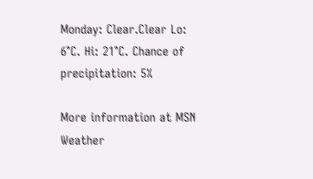Monday: Clear.Clear Lo: 6°C. Hi: 21°C. Chance of precipitation: 5%

More information at MSN Weather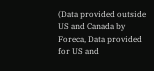(Data provided outside US and Canada by Foreca, Data provided for US and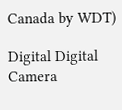Canada by WDT)

Digital Digital Camera